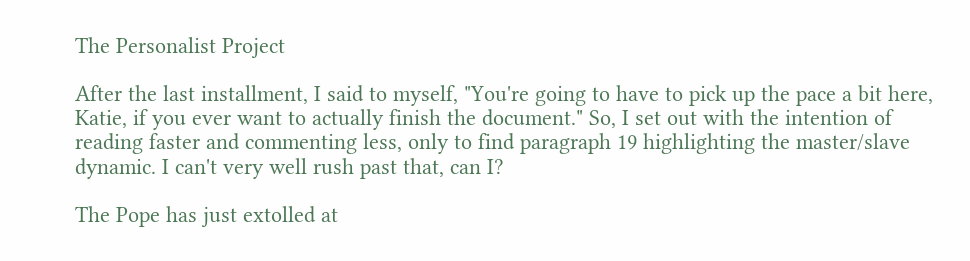The Personalist Project

After the last installment, I said to myself, "You're going to have to pick up the pace a bit here, Katie, if you ever want to actually finish the document." So, I set out with the intention of reading faster and commenting less, only to find paragraph 19 highlighting the master/slave dynamic. I can't very well rush past that, can I?

The Pope has just extolled at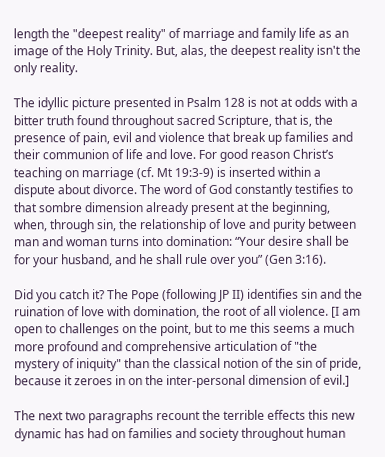length the "deepest reality" of marriage and family life as an image of the Holy Trinity. But, alas, the deepest reality isn't the only reality.

The idyllic picture presented in Psalm 128 is not at odds with a bitter truth found throughout sacred Scripture, that is, the presence of pain, evil and violence that break up families and their communion of life and love. For good reason Christ’s teaching on marriage (cf. Mt 19:3-9) is inserted within a dispute about divorce. The word of God constantly testifies to that sombre dimension already present at the beginning, when, through sin, the relationship of love and purity between man and woman turns into domination: “Your desire shall be for your husband, and he shall rule over you” (Gen 3:16).

Did you catch it? The Pope (following JP II) identifies sin and the ruination of love with domination, the root of all violence. [I am open to challenges on the point, but to me this seems a much more profound and comprehensive articulation of "the mystery of iniquity" than the classical notion of the sin of pride, because it zeroes in on the inter-personal dimension of evil.]

The next two paragraphs recount the terrible effects this new dynamic has had on families and society throughout human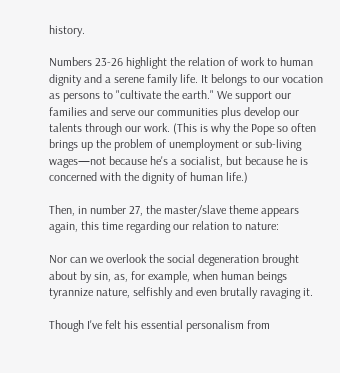history.

Numbers 23-26 highlight the relation of work to human dignity and a serene family life. It belongs to our vocation as persons to "cultivate the earth." We support our families and serve our communities plus develop our talents through our work. (This is why the Pope so often brings up the problem of unemployment or sub-living wages—not because he's a socialist, but because he is concerned with the dignity of human life.)

Then, in number 27, the master/slave theme appears again, this time regarding our relation to nature:

Nor can we overlook the social degeneration brought about by sin, as, for example, when human beings tyrannize nature, selfishly and even brutally ravaging it.

Though I've felt his essential personalism from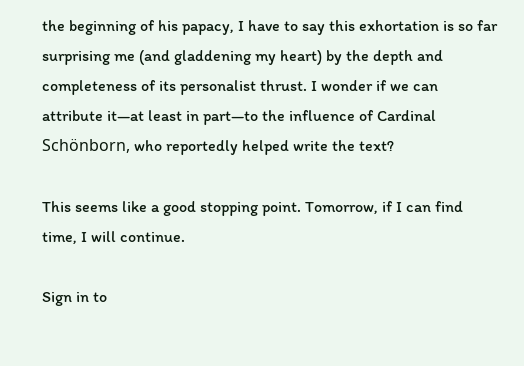the beginning of his papacy, I have to say this exhortation is so far surprising me (and gladdening my heart) by the depth and completeness of its personalist thrust. I wonder if we can attribute it—at least in part—to the influence of Cardinal Schönborn, who reportedly helped write the text?

This seems like a good stopping point. Tomorrow, if I can find time, I will continue.

Sign in to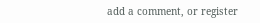add a comment, or register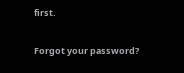first.

Forgot your password?